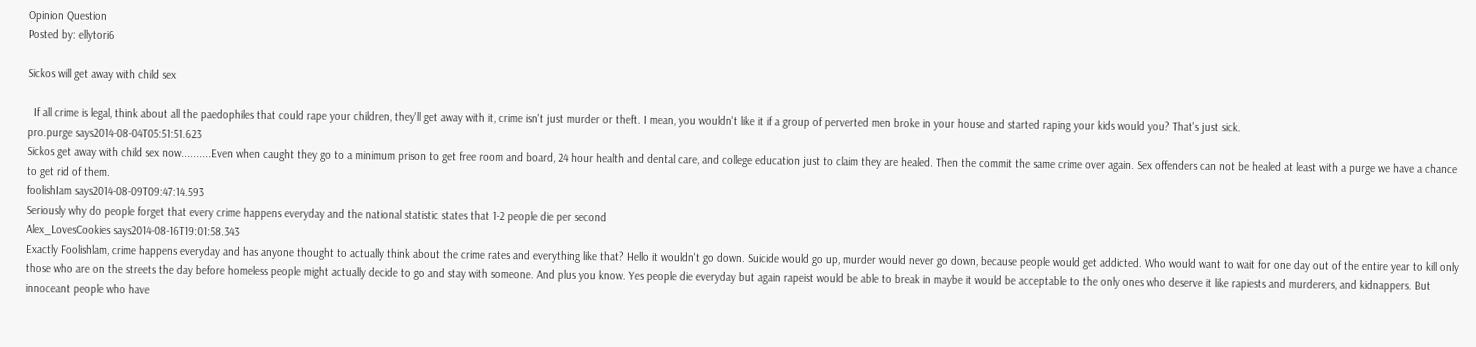Opinion Question
Posted by: ellytori6

Sickos will get away with child sex

  If all crime is legal, think about all the paedophiles that could rape your children, they'll get away with it, crime isn't just murder or theft. I mean, you wouldn't like it if a group of perverted men broke in your house and started raping your kids would you? That's just sick.
pro.purge says2014-08-04T05:51:51.623
Sickos get away with child sex now..........Even when caught they go to a minimum prison to get free room and board, 24 hour health and dental care, and college education just to claim they are healed. Then the commit the same crime over again. Sex offenders can not be healed at least with a purge we have a chance to get rid of them.
foolishIam says2014-08-09T09:47:14.593
Seriously why do people forget that every crime happens everyday and the national statistic states that 1-2 people die per second
Alex_LovesCookies says2014-08-16T19:01:58.343
Exactly Foolishlam, crime happens everyday and has anyone thought to actually think about the crime rates and everything like that? Hello it wouldn't go down. Suicide would go up, murder would never go down, because people would get addicted. Who would want to wait for one day out of the entire year to kill only those who are on the streets the day before homeless people might actually decide to go and stay with someone. And plus you know. Yes people die everyday but again rapeist would be able to break in maybe it would be acceptable to the only ones who deserve it like rapiests and murderers, and kidnappers. But innoceant people who have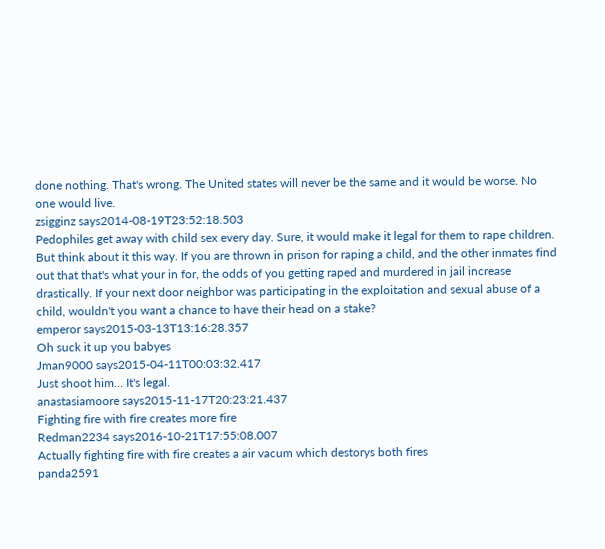done nothing. That's wrong. The United states will never be the same and it would be worse. No one would live.
zsigginz says2014-08-19T23:52:18.503
Pedophiles get away with child sex every day. Sure, it would make it legal for them to rape children. But think about it this way. If you are thrown in prison for raping a child, and the other inmates find out that that's what your in for, the odds of you getting raped and murdered in jail increase drastically. If your next door neighbor was participating in the exploitation and sexual abuse of a child, wouldn't you want a chance to have their head on a stake?
emperor says2015-03-13T13:16:28.357
Oh suck it up you babyes
Jman9000 says2015-04-11T00:03:32.417
Just shoot him... It's legal.
anastasiamoore says2015-11-17T20:23:21.437
Fighting fire with fire creates more fire
Redman2234 says2016-10-21T17:55:08.007
Actually fighting fire with fire creates a air vacum which destorys both fires
panda2591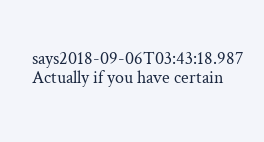says2018-09-06T03:43:18.987
Actually if you have certain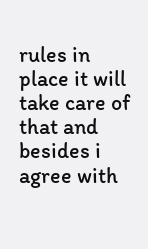rules in place it will take care of that and besides i agree with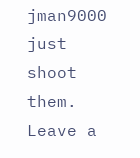jman9000 just shoot them.
Leave a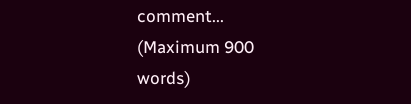comment...
(Maximum 900 words)